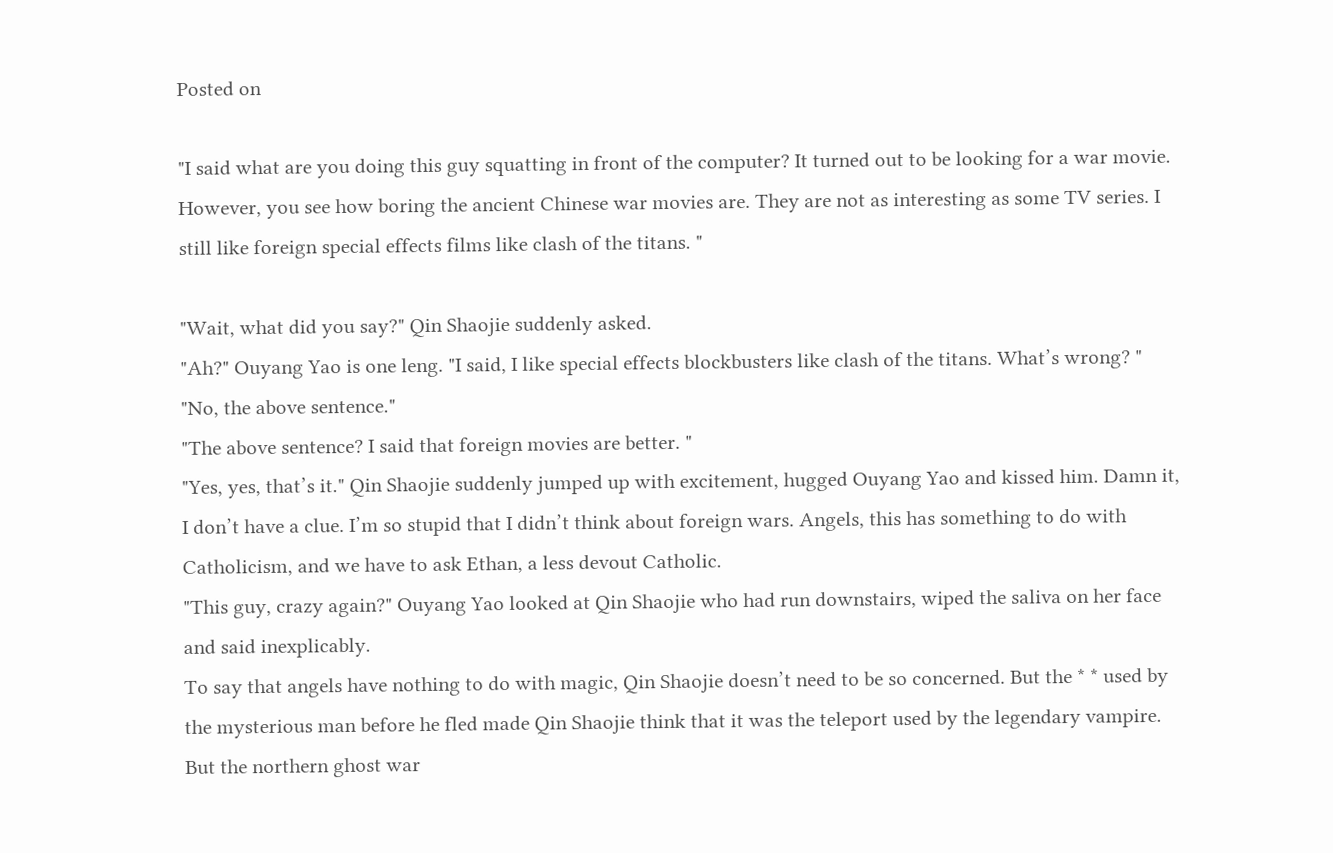Posted on

"I said what are you doing this guy squatting in front of the computer? It turned out to be looking for a war movie. However, you see how boring the ancient Chinese war movies are. They are not as interesting as some TV series. I still like foreign special effects films like clash of the titans. "

"Wait, what did you say?" Qin Shaojie suddenly asked.
"Ah?" Ouyang Yao is one leng. "I said, I like special effects blockbusters like clash of the titans. What’s wrong? "
"No, the above sentence."
"The above sentence? I said that foreign movies are better. "
"Yes, yes, that’s it." Qin Shaojie suddenly jumped up with excitement, hugged Ouyang Yao and kissed him. Damn it, I don’t have a clue. I’m so stupid that I didn’t think about foreign wars. Angels, this has something to do with Catholicism, and we have to ask Ethan, a less devout Catholic.
"This guy, crazy again?" Ouyang Yao looked at Qin Shaojie who had run downstairs, wiped the saliva on her face and said inexplicably.
To say that angels have nothing to do with magic, Qin Shaojie doesn’t need to be so concerned. But the * * used by the mysterious man before he fled made Qin Shaojie think that it was the teleport used by the legendary vampire. But the northern ghost war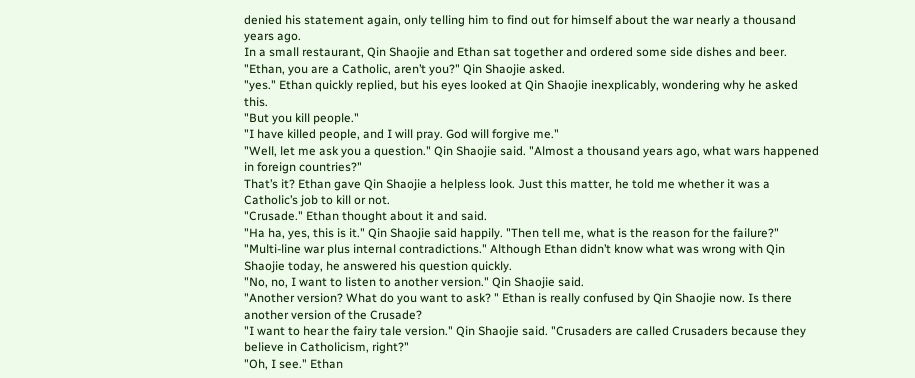denied his statement again, only telling him to find out for himself about the war nearly a thousand years ago.
In a small restaurant, Qin Shaojie and Ethan sat together and ordered some side dishes and beer.
"Ethan, you are a Catholic, aren’t you?" Qin Shaojie asked.
"yes." Ethan quickly replied, but his eyes looked at Qin Shaojie inexplicably, wondering why he asked this.
"But you kill people."
"I have killed people, and I will pray. God will forgive me."
"Well, let me ask you a question." Qin Shaojie said. "Almost a thousand years ago, what wars happened in foreign countries?"
That’s it? Ethan gave Qin Shaojie a helpless look. Just this matter, he told me whether it was a Catholic’s job to kill or not.
"Crusade." Ethan thought about it and said.
"Ha ha, yes, this is it." Qin Shaojie said happily. "Then tell me, what is the reason for the failure?"
"Multi-line war plus internal contradictions." Although Ethan didn’t know what was wrong with Qin Shaojie today, he answered his question quickly.
"No, no, I want to listen to another version." Qin Shaojie said.
"Another version? What do you want to ask? " Ethan is really confused by Qin Shaojie now. Is there another version of the Crusade?
"I want to hear the fairy tale version." Qin Shaojie said. "Crusaders are called Crusaders because they believe in Catholicism, right?"
"Oh, I see." Ethan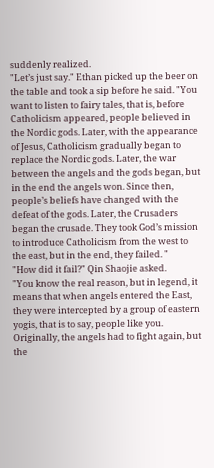suddenly realized.
"Let’s just say." Ethan picked up the beer on the table and took a sip before he said. "You want to listen to fairy tales, that is, before Catholicism appeared, people believed in the Nordic gods. Later, with the appearance of Jesus, Catholicism gradually began to replace the Nordic gods. Later, the war between the angels and the gods began, but in the end the angels won. Since then, people’s beliefs have changed with the defeat of the gods. Later, the Crusaders began the crusade. They took God’s mission to introduce Catholicism from the west to the east, but in the end, they failed. "
"How did it fail?" Qin Shaojie asked.
"You know the real reason, but in legend, it means that when angels entered the East, they were intercepted by a group of eastern yogis, that is to say, people like you. Originally, the angels had to fight again, but the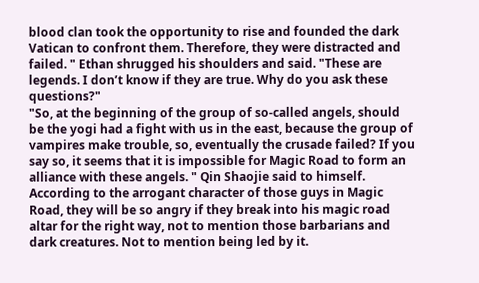blood clan took the opportunity to rise and founded the dark Vatican to confront them. Therefore, they were distracted and failed. " Ethan shrugged his shoulders and said. "These are legends. I don’t know if they are true. Why do you ask these questions?"
"So, at the beginning of the group of so-called angels, should be the yogi had a fight with us in the east, because the group of vampires make trouble, so, eventually the crusade failed? If you say so, it seems that it is impossible for Magic Road to form an alliance with these angels. " Qin Shaojie said to himself.
According to the arrogant character of those guys in Magic Road, they will be so angry if they break into his magic road altar for the right way, not to mention those barbarians and dark creatures. Not to mention being led by it.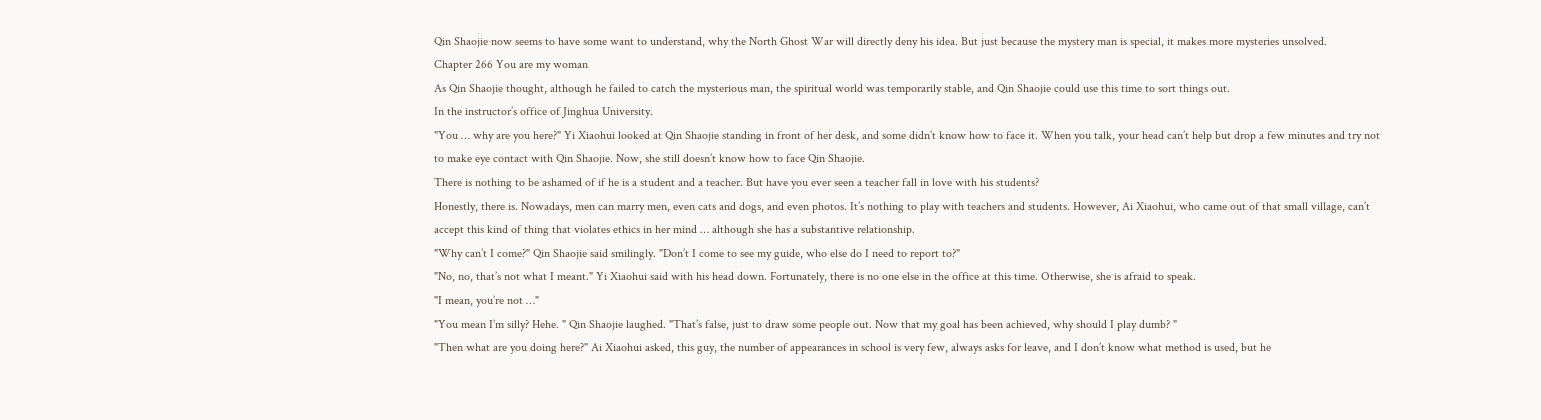Qin Shaojie now seems to have some want to understand, why the North Ghost War will directly deny his idea. But just because the mystery man is special, it makes more mysteries unsolved.
Chapter 266 You are my woman
As Qin Shaojie thought, although he failed to catch the mysterious man, the spiritual world was temporarily stable, and Qin Shaojie could use this time to sort things out.
In the instructor’s office of Jinghua University.
"You … why are you here?" Yi Xiaohui looked at Qin Shaojie standing in front of her desk, and some didn’t know how to face it. When you talk, your head can’t help but drop a few minutes and try not to make eye contact with Qin Shaojie. Now, she still doesn’t know how to face Qin Shaojie.
There is nothing to be ashamed of if he is a student and a teacher. But have you ever seen a teacher fall in love with his students?
Honestly, there is. Nowadays, men can marry men, even cats and dogs, and even photos. It’s nothing to play with teachers and students. However, Ai Xiaohui, who came out of that small village, can’t accept this kind of thing that violates ethics in her mind … although she has a substantive relationship.
"Why can’t I come?" Qin Shaojie said smilingly. "Don’t I come to see my guide, who else do I need to report to?"
"No, no, that’s not what I meant." Yi Xiaohui said with his head down. Fortunately, there is no one else in the office at this time. Otherwise, she is afraid to speak.
"I mean, you’re not …"
"You mean I’m silly? Hehe. " Qin Shaojie laughed. "That’s false, just to draw some people out. Now that my goal has been achieved, why should I play dumb? "
"Then what are you doing here?" Ai Xiaohui asked, this guy, the number of appearances in school is very few, always asks for leave, and I don’t know what method is used, but he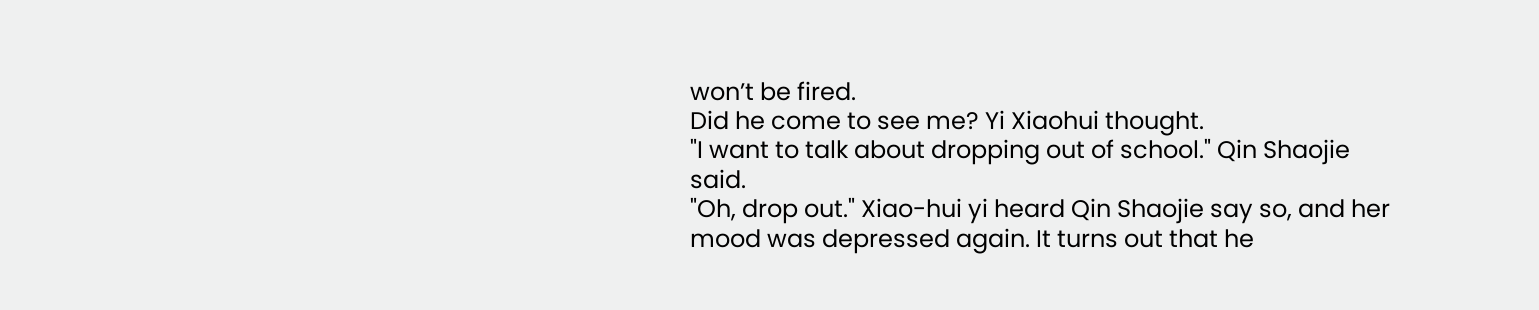won’t be fired.
Did he come to see me? Yi Xiaohui thought.
"I want to talk about dropping out of school." Qin Shaojie said.
"Oh, drop out." Xiao-hui yi heard Qin Shaojie say so, and her mood was depressed again. It turns out that he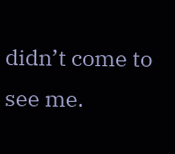didn’t come to see me.